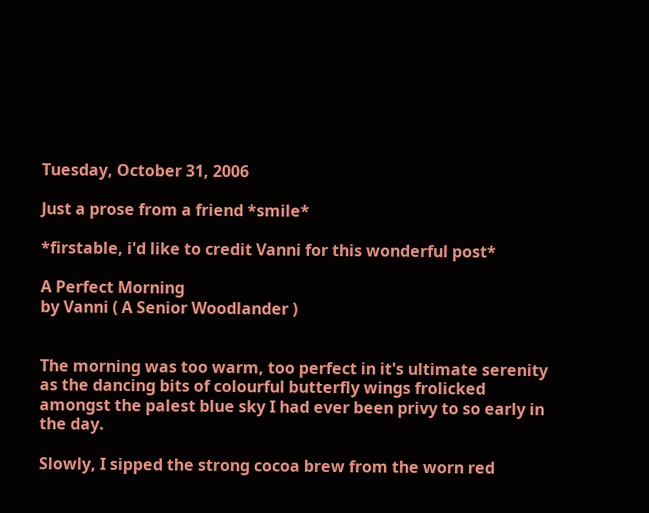Tuesday, October 31, 2006

Just a prose from a friend *smile*

*firstable, i'd like to credit Vanni for this wonderful post*

A Perfect Morning
by Vanni ( A Senior Woodlander )


The morning was too warm, too perfect in it's ultimate serenity as the dancing bits of colourful butterfly wings frolicked amongst the palest blue sky I had ever been privy to so early in the day.

Slowly, I sipped the strong cocoa brew from the worn red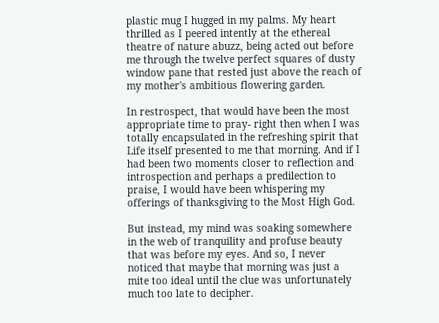plastic mug I hugged in my palms. My heart thrilled as I peered intently at the ethereal theatre of nature abuzz, being acted out before me through the twelve perfect squares of dusty window pane that rested just above the reach of my mother's ambitious flowering garden.

In restrospect, that would have been the most appropriate time to pray- right then when I was totally encapsulated in the refreshing spirit that Life itself presented to me that morning. And if I had been two moments closer to reflection and introspection and perhaps a predilection to praise, I would have been whispering my offerings of thanksgiving to the Most High God.

But instead, my mind was soaking somewhere in the web of tranquility and profuse beauty that was before my eyes. And so, I never noticed that maybe that morning was just a mite too ideal until the clue was unfortunately much too late to decipher.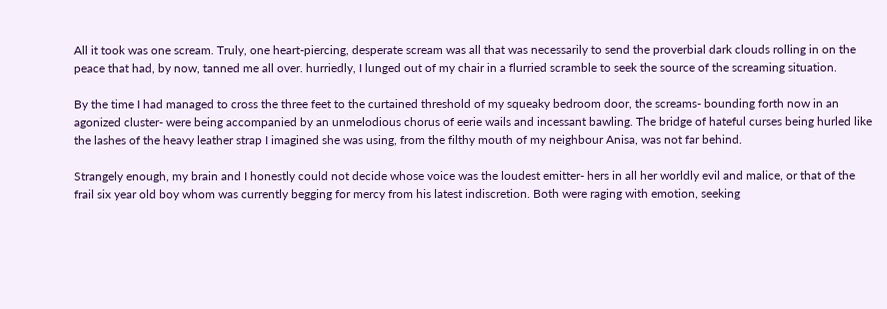All it took was one scream. Truly, one heart-piercing, desperate scream was all that was necessarily to send the proverbial dark clouds rolling in on the peace that had, by now, tanned me all over. hurriedly, I lunged out of my chair in a flurried scramble to seek the source of the screaming situation.

By the time I had managed to cross the three feet to the curtained threshold of my squeaky bedroom door, the screams- bounding forth now in an agonized cluster- were being accompanied by an unmelodious chorus of eerie wails and incessant bawling. The bridge of hateful curses being hurled like the lashes of the heavy leather strap I imagined she was using, from the filthy mouth of my neighbour Anisa, was not far behind.

Strangely enough, my brain and I honestly could not decide whose voice was the loudest emitter- hers in all her worldly evil and malice, or that of the frail six year old boy whom was currently begging for mercy from his latest indiscretion. Both were raging with emotion, seeking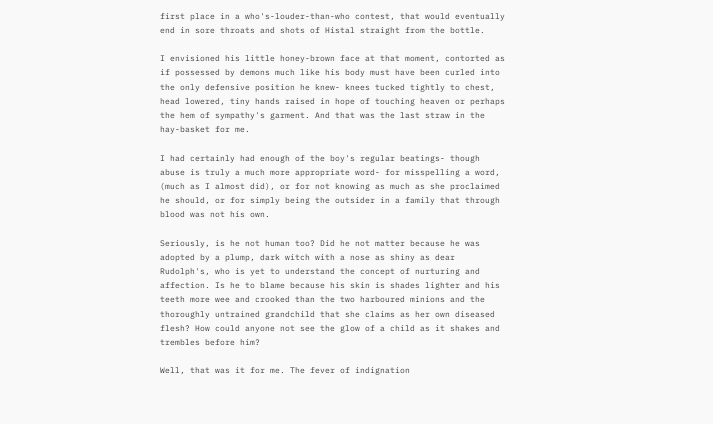first place in a who's-louder-than-who contest, that would eventually end in sore throats and shots of Histal straight from the bottle.

I envisioned his little honey-brown face at that moment, contorted as if possessed by demons much like his body must have been curled into the only defensive position he knew- knees tucked tightly to chest, head lowered, tiny hands raised in hope of touching heaven or perhaps the hem of sympathy's garment. And that was the last straw in the hay-basket for me.

I had certainly had enough of the boy's regular beatings- though abuse is truly a much more appropriate word- for misspelling a word, (much as I almost did), or for not knowing as much as she proclaimed he should, or for simply being the outsider in a family that through blood was not his own.

Seriously, is he not human too? Did he not matter because he was adopted by a plump, dark witch with a nose as shiny as dear Rudolph's, who is yet to understand the concept of nurturing and affection. Is he to blame because his skin is shades lighter and his teeth more wee and crooked than the two harboured minions and the thoroughly untrained grandchild that she claims as her own diseased flesh? How could anyone not see the glow of a child as it shakes and trembles before him?

Well, that was it for me. The fever of indignation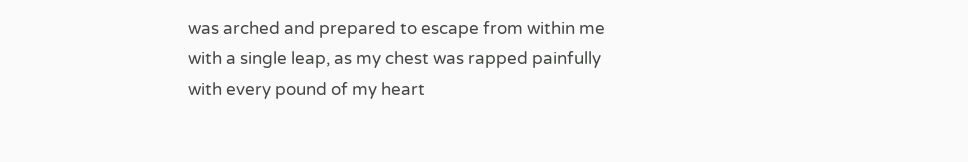was arched and prepared to escape from within me with a single leap, as my chest was rapped painfully with every pound of my heart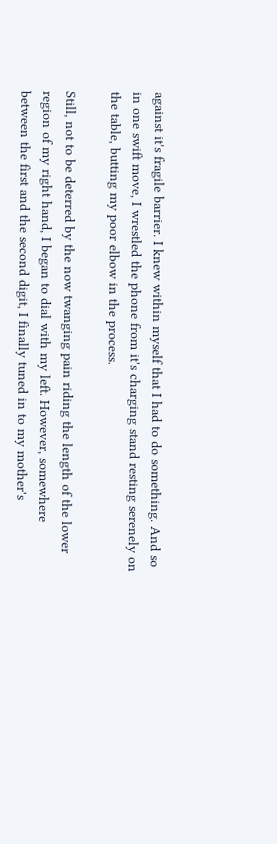against it's fragile barrier. I knew within myself that I had to do something. And so in one swift move, I wrestled the phone from it's charging stand resting serenely on the table, butting my poor elbow in the process.

Still, not to be deterred by the now twanging pain riding the length of the lower region of my right hand, I began to dial with my left. However, somewhere between the first and the second digit, I finally tuned in to my mother's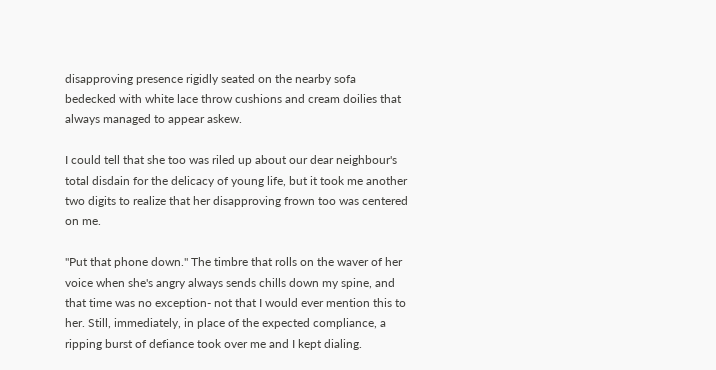disapproving presence rigidly seated on the nearby sofa bedecked with white lace throw cushions and cream doilies that always managed to appear askew.

I could tell that she too was riled up about our dear neighbour's total disdain for the delicacy of young life, but it took me another two digits to realize that her disapproving frown too was centered on me.

"Put that phone down." The timbre that rolls on the waver of her voice when she's angry always sends chills down my spine, and that time was no exception- not that I would ever mention this to her. Still, immediately, in place of the expected compliance, a ripping burst of defiance took over me and I kept dialing.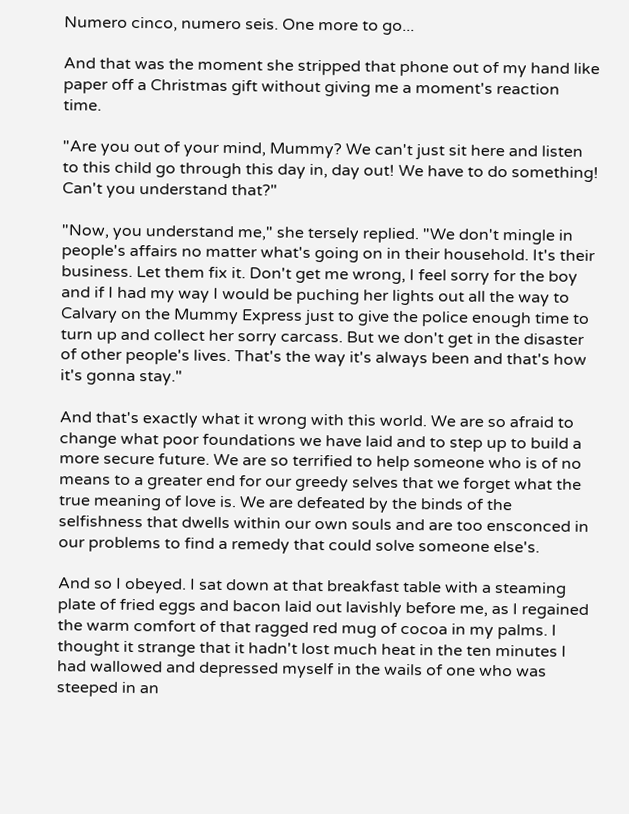Numero cinco, numero seis. One more to go...

And that was the moment she stripped that phone out of my hand like paper off a Christmas gift without giving me a moment's reaction time.

"Are you out of your mind, Mummy? We can't just sit here and listen to this child go through this day in, day out! We have to do something! Can't you understand that?"

"Now, you understand me," she tersely replied. "We don't mingle in people's affairs no matter what's going on in their household. It's their business. Let them fix it. Don't get me wrong, I feel sorry for the boy and if I had my way I would be puching her lights out all the way to Calvary on the Mummy Express just to give the police enough time to turn up and collect her sorry carcass. But we don't get in the disaster of other people's lives. That's the way it's always been and that's how it's gonna stay."

And that's exactly what it wrong with this world. We are so afraid to change what poor foundations we have laid and to step up to build a more secure future. We are so terrified to help someone who is of no means to a greater end for our greedy selves that we forget what the true meaning of love is. We are defeated by the binds of the selfishness that dwells within our own souls and are too ensconced in our problems to find a remedy that could solve someone else's.

And so I obeyed. I sat down at that breakfast table with a steaming plate of fried eggs and bacon laid out lavishly before me, as I regained the warm comfort of that ragged red mug of cocoa in my palms. I thought it strange that it hadn't lost much heat in the ten minutes I had wallowed and depressed myself in the wails of one who was steeped in an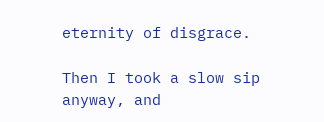eternity of disgrace.

Then I took a slow sip anyway, and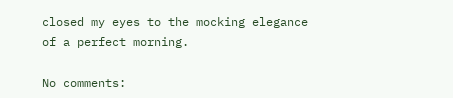closed my eyes to the mocking elegance of a perfect morning.

No comments: